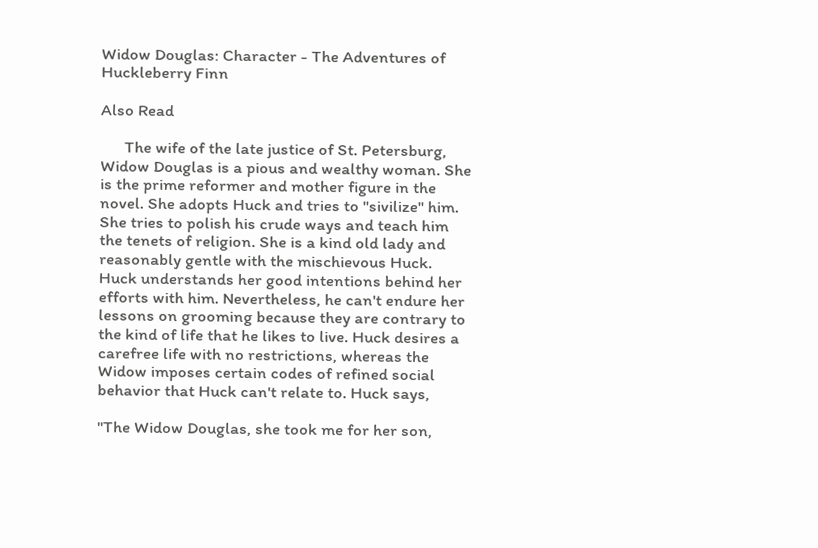Widow Douglas: Character - The Adventures of Huckleberry Finn

Also Read

      The wife of the late justice of St. Petersburg, Widow Douglas is a pious and wealthy woman. She is the prime reformer and mother figure in the novel. She adopts Huck and tries to "sivilize" him. She tries to polish his crude ways and teach him the tenets of religion. She is a kind old lady and reasonably gentle with the mischievous Huck. Huck understands her good intentions behind her efforts with him. Nevertheless, he can't endure her lessons on grooming because they are contrary to the kind of life that he likes to live. Huck desires a carefree life with no restrictions, whereas the Widow imposes certain codes of refined social behavior that Huck can't relate to. Huck says,

"The Widow Douglas, she took me for her son,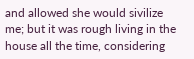and allowed she would sivilize me; but it was rough living in the house all the time, considering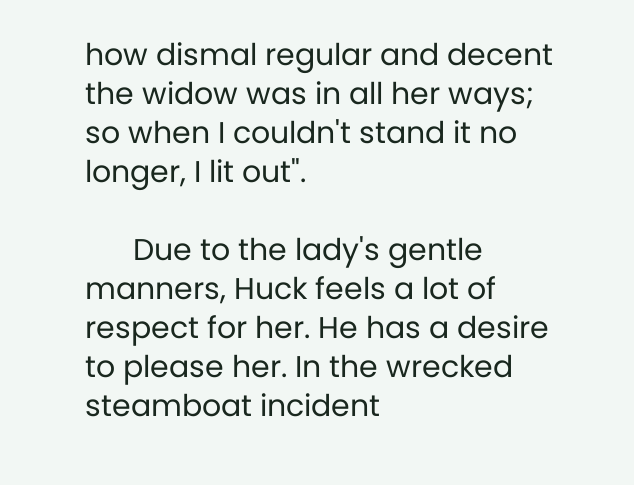how dismal regular and decent the widow was in all her ways; so when I couldn't stand it no longer, I lit out".

      Due to the lady's gentle manners, Huck feels a lot of respect for her. He has a desire to please her. In the wrecked steamboat incident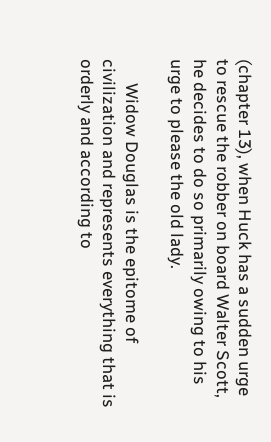(chapter 13), when Huck has a sudden urge to rescue the robber on board Walter Scott, he decides to do so primarily owing to his urge to please the old lady.

      Widow Douglas is the epitome of civilization and represents everything that is orderly and according to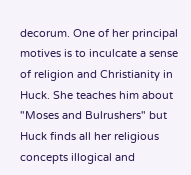decorum. One of her principal motives is to inculcate a sense of religion and Christianity in Huck. She teaches him about "Moses and Bulrushers" but Huck finds all her religious concepts illogical and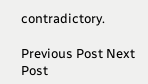contradictory.

Previous Post Next Post